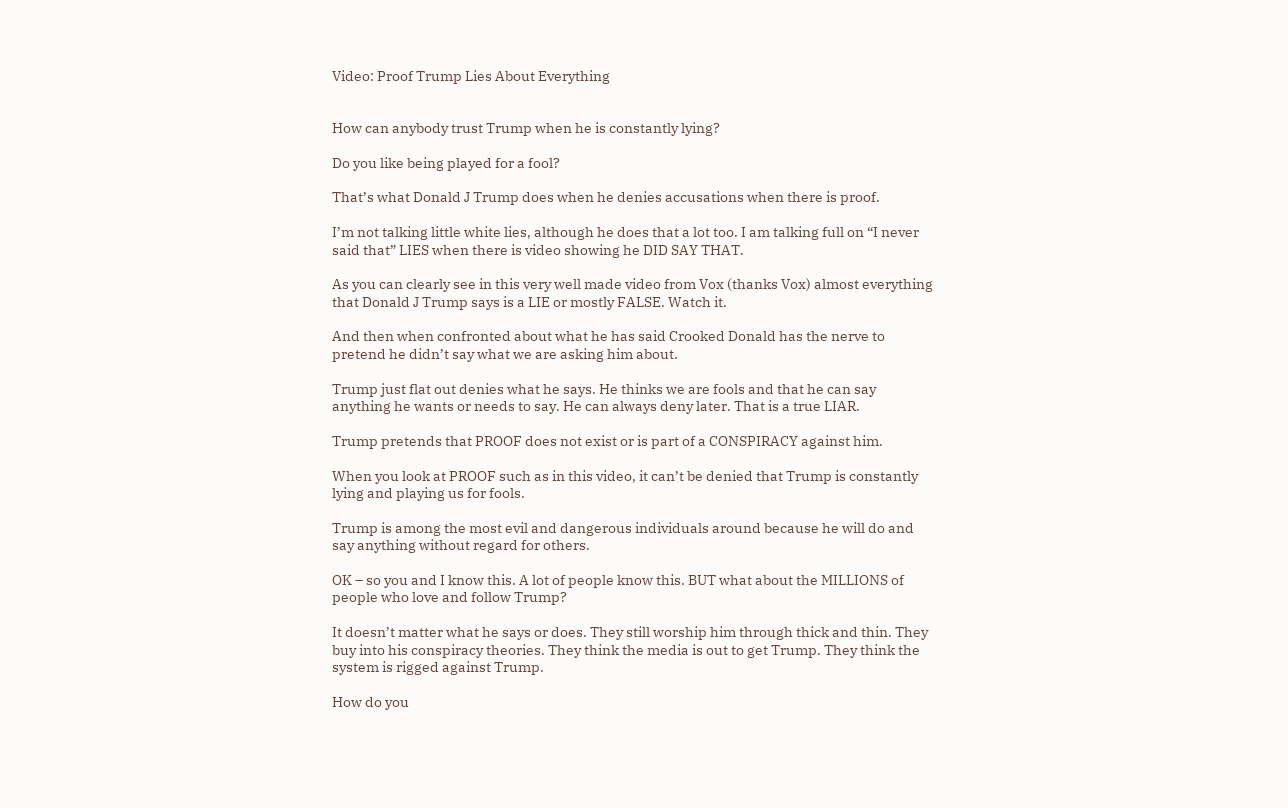Video: Proof Trump Lies About Everything


How can anybody trust Trump when he is constantly lying?

Do you like being played for a fool?

That’s what Donald J Trump does when he denies accusations when there is proof.

I’m not talking little white lies, although he does that a lot too. I am talking full on “I never said that” LIES when there is video showing he DID SAY THAT.

As you can clearly see in this very well made video from Vox (thanks Vox) almost everything that Donald J Trump says is a LIE or mostly FALSE. Watch it.

And then when confronted about what he has said Crooked Donald has the nerve to pretend he didn’t say what we are asking him about.

Trump just flat out denies what he says. He thinks we are fools and that he can say anything he wants or needs to say. He can always deny later. That is a true LIAR.

Trump pretends that PROOF does not exist or is part of a CONSPIRACY against him.

When you look at PROOF such as in this video, it can’t be denied that Trump is constantly lying and playing us for fools.

Trump is among the most evil and dangerous individuals around because he will do and say anything without regard for others.

OK – so you and I know this. A lot of people know this. BUT what about the MILLIONS of people who love and follow Trump?

It doesn’t matter what he says or does. They still worship him through thick and thin. They buy into his conspiracy theories. They think the media is out to get Trump. They think the system is rigged against Trump.

How do you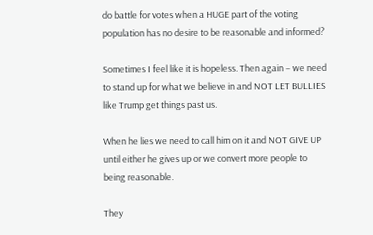do battle for votes when a HUGE part of the voting population has no desire to be reasonable and informed?

Sometimes I feel like it is hopeless. Then again – we need to stand up for what we believe in and NOT LET BULLIES like Trump get things past us.

When he lies we need to call him on it and NOT GIVE UP until either he gives up or we convert more people to being reasonable.

They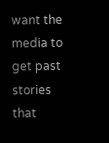want the media to get past stories that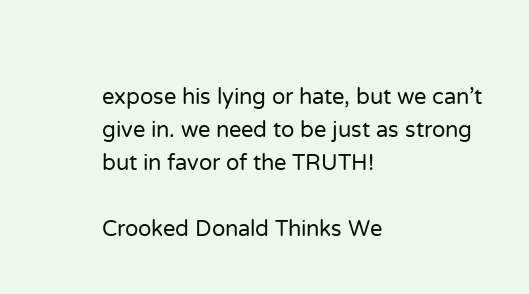expose his lying or hate, but we can’t give in. we need to be just as strong but in favor of the TRUTH!

Crooked Donald Thinks We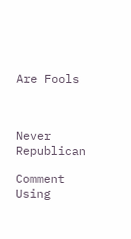Are Fools



Never Republican

Comment Using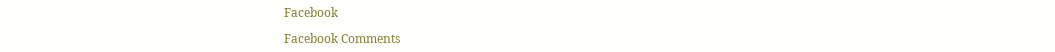Facebook

Facebook Comments